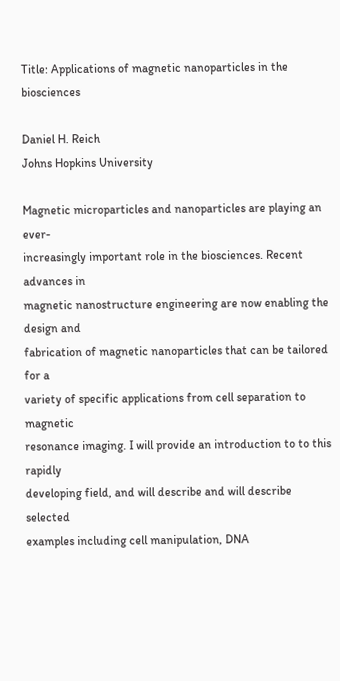Title: Applications of magnetic nanoparticles in the biosciences

Daniel H. Reich
Johns Hopkins University

Magnetic microparticles and nanoparticles are playing an ever-
increasingly important role in the biosciences. Recent advances in
magnetic nanostructure engineering are now enabling the design and
fabrication of magnetic nanoparticles that can be tailored for a
variety of specific applications from cell separation to magnetic
resonance imaging. I will provide an introduction to to this rapidly
developing field, and will describe and will describe selected
examples including cell manipulation, DNA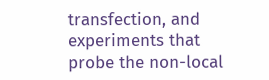transfection, and
experiments that probe the non-local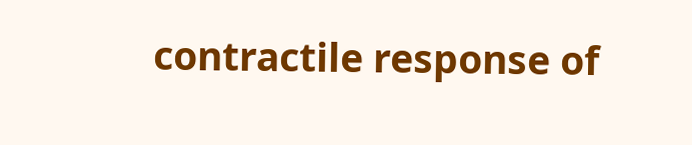contractile response of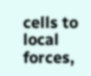cells to
local forces,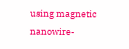using magnetic nanowire-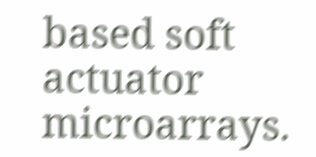based soft actuator microarrays.